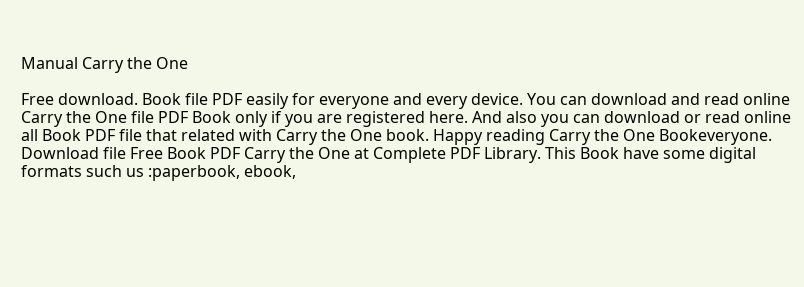Manual Carry the One

Free download. Book file PDF easily for everyone and every device. You can download and read online Carry the One file PDF Book only if you are registered here. And also you can download or read online all Book PDF file that related with Carry the One book. Happy reading Carry the One Bookeveryone. Download file Free Book PDF Carry the One at Complete PDF Library. This Book have some digital formats such us :paperbook, ebook,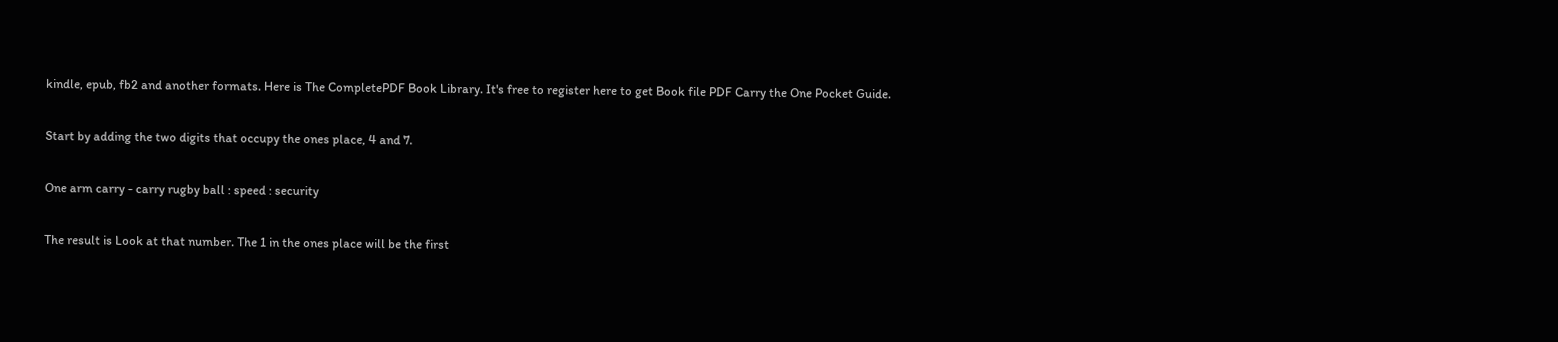kindle, epub, fb2 and another formats. Here is The CompletePDF Book Library. It's free to register here to get Book file PDF Carry the One Pocket Guide.

Start by adding the two digits that occupy the ones place, 4 and 7.

One arm carry - carry rugby ball : speed : security

The result is Look at that number. The 1 in the ones place will be the first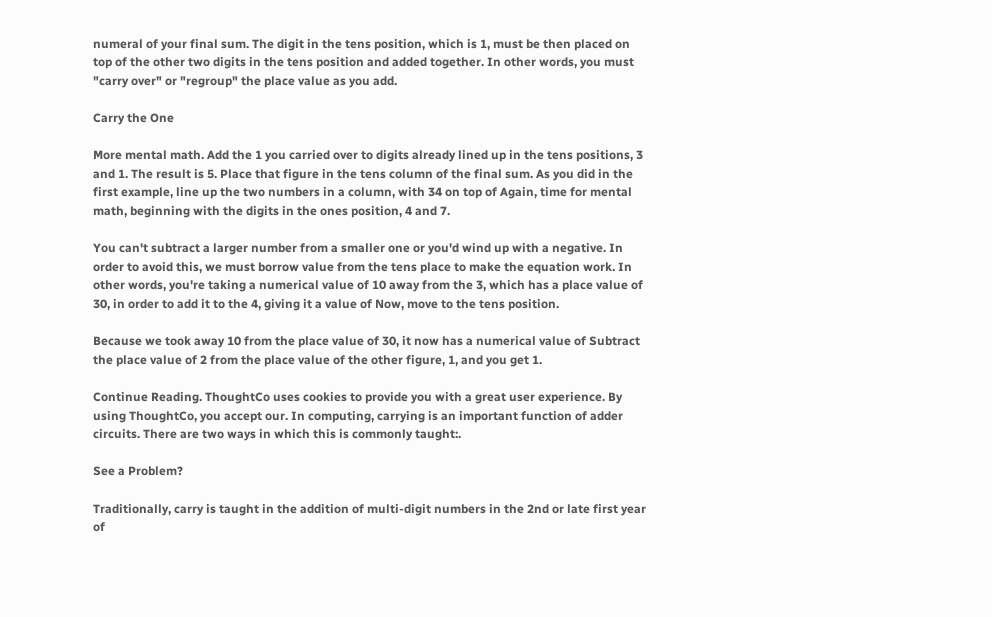numeral of your final sum. The digit in the tens position, which is 1, must be then placed on top of the other two digits in the tens position and added together. In other words, you must "carry over" or "regroup" the place value as you add.

Carry the One

More mental math. Add the 1 you carried over to digits already lined up in the tens positions, 3 and 1. The result is 5. Place that figure in the tens column of the final sum. As you did in the first example, line up the two numbers in a column, with 34 on top of Again, time for mental math, beginning with the digits in the ones position, 4 and 7.

You can't subtract a larger number from a smaller one or you'd wind up with a negative. In order to avoid this, we must borrow value from the tens place to make the equation work. In other words, you're taking a numerical value of 10 away from the 3, which has a place value of 30, in order to add it to the 4, giving it a value of Now, move to the tens position.

Because we took away 10 from the place value of 30, it now has a numerical value of Subtract the place value of 2 from the place value of the other figure, 1, and you get 1.

Continue Reading. ThoughtCo uses cookies to provide you with a great user experience. By using ThoughtCo, you accept our. In computing, carrying is an important function of adder circuits. There are two ways in which this is commonly taught:.

See a Problem?

Traditionally, carry is taught in the addition of multi-digit numbers in the 2nd or late first year of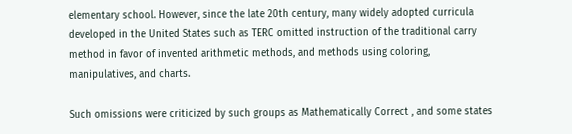elementary school. However, since the late 20th century, many widely adopted curricula developed in the United States such as TERC omitted instruction of the traditional carry method in favor of invented arithmetic methods, and methods using coloring, manipulatives, and charts.

Such omissions were criticized by such groups as Mathematically Correct , and some states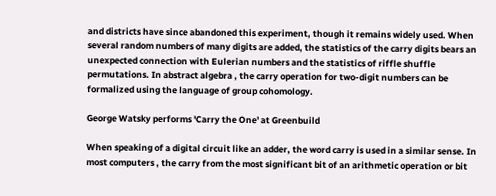and districts have since abandoned this experiment, though it remains widely used. When several random numbers of many digits are added, the statistics of the carry digits bears an unexpected connection with Eulerian numbers and the statistics of riffle shuffle permutations. In abstract algebra , the carry operation for two-digit numbers can be formalized using the language of group cohomology.

George Watsky performs 'Carry the One' at Greenbuild

When speaking of a digital circuit like an adder, the word carry is used in a similar sense. In most computers , the carry from the most significant bit of an arithmetic operation or bit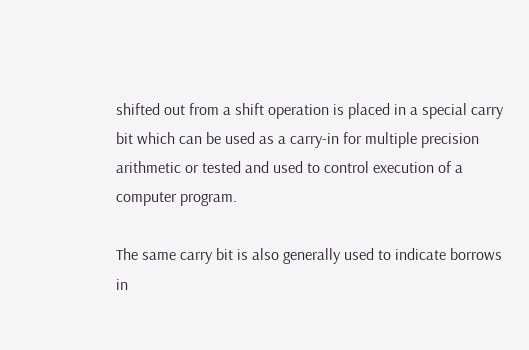shifted out from a shift operation is placed in a special carry bit which can be used as a carry-in for multiple precision arithmetic or tested and used to control execution of a computer program.

The same carry bit is also generally used to indicate borrows in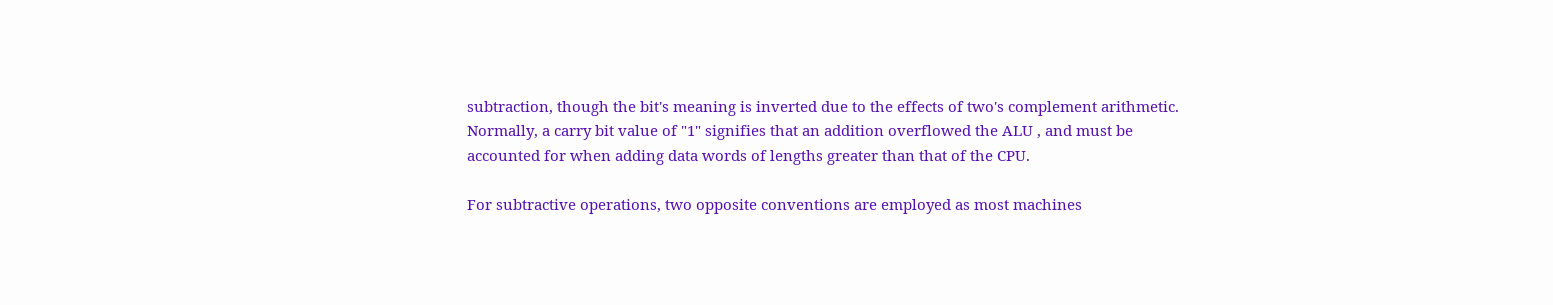subtraction, though the bit's meaning is inverted due to the effects of two's complement arithmetic. Normally, a carry bit value of "1" signifies that an addition overflowed the ALU , and must be accounted for when adding data words of lengths greater than that of the CPU.

For subtractive operations, two opposite conventions are employed as most machines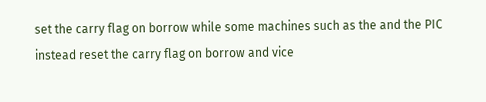set the carry flag on borrow while some machines such as the and the PIC instead reset the carry flag on borrow and vice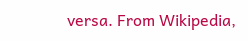versa. From Wikipedia,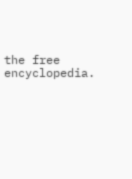the free encyclopedia.